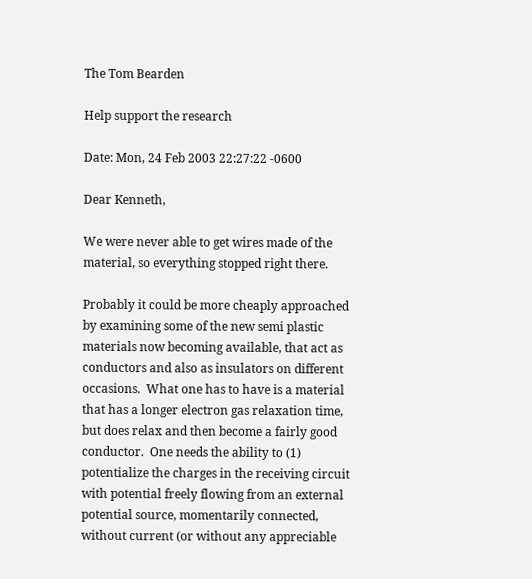The Tom Bearden

Help support the research

Date: Mon, 24 Feb 2003 22:27:22 -0600

Dear Kenneth,

We were never able to get wires made of the material, so everything stopped right there.

Probably it could be more cheaply approached by examining some of the new semi plastic materials now becoming available, that act as conductors and also as insulators on different occasions.  What one has to have is a material that has a longer electron gas relaxation time, but does relax and then become a fairly good conductor.  One needs the ability to (1) potentialize the charges in the receiving circuit with potential freely flowing from an external potential source, momentarily connected, without current (or without any appreciable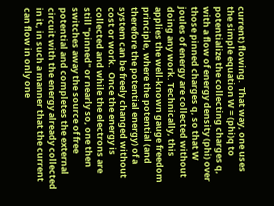current) flowing.  That way, one uses the simple equation W = (phi)q to potentialize the collecting charges q, with a flow of energy density (phi) over those pinned charges q, so that W joules of energy are collected without doing any work. Technically, this applies the well-known gauge freedom principle, where the potential (and therefore the potential energy) of a system can be freely changed without cost or work.  Once the energy is collected and while the electrons are still "pinned" or nearly so, one then switches away the source of free potential and completes the external circuit with the energy already collected in it, in such a manner that the current can flow in only one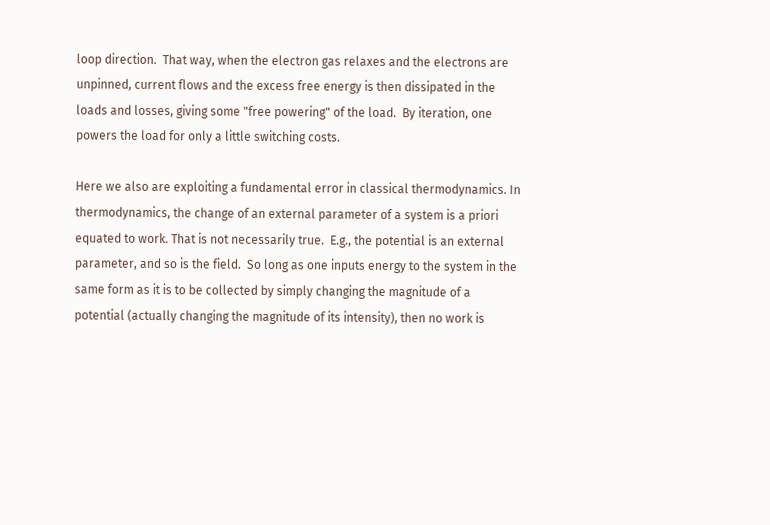loop direction.  That way, when the electron gas relaxes and the electrons are unpinned, current flows and the excess free energy is then dissipated in the loads and losses, giving some "free powering" of the load.  By iteration, one powers the load for only a little switching costs.

Here we also are exploiting a fundamental error in classical thermodynamics. In thermodynamics, the change of an external parameter of a system is a priori equated to work. That is not necessarily true.  E.g., the potential is an external parameter, and so is the field.  So long as one inputs energy to the system in the same form as it is to be collected by simply changing the magnitude of a potential (actually changing the magnitude of its intensity), then no work is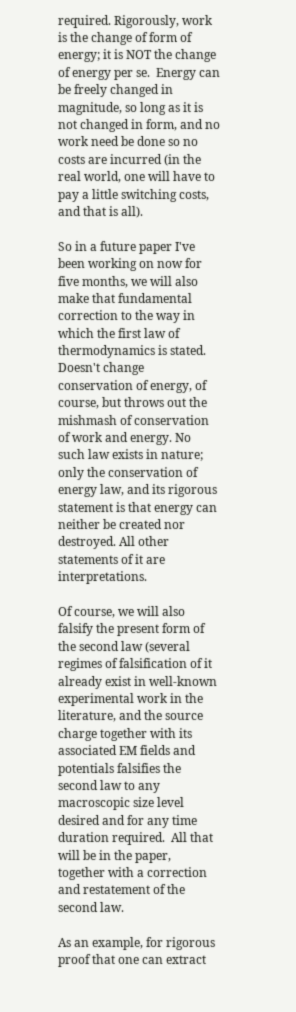required. Rigorously, work is the change of form of energy; it is NOT the change of energy per se.  Energy can be freely changed in magnitude, so long as it is not changed in form, and no work need be done so no costs are incurred (in the real world, one will have to pay a little switching costs, and that is all).

So in a future paper I've been working on now for five months, we will also make that fundamental correction to the way in which the first law of thermodynamics is stated.  Doesn't change conservation of energy, of course, but throws out the mishmash of conservation of work and energy. No such law exists in nature; only the conservation of energy law, and its rigorous statement is that energy can neither be created nor destroyed. All other statements of it are interpretations.

Of course, we will also falsify the present form of the second law (several regimes of falsification of it already exist in well-known experimental work in the literature, and the source charge together with its associated EM fields and potentials falsifies the second law to any macroscopic size level desired and for any time duration required.  All that will be in the paper, together with a correction and restatement of the second law.

As an example, for rigorous proof that one can extract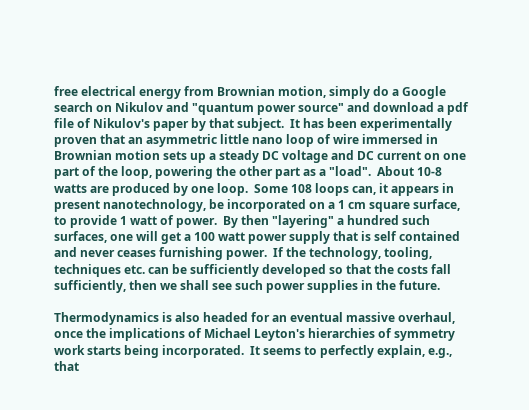free electrical energy from Brownian motion, simply do a Google search on Nikulov and "quantum power source" and download a pdf file of Nikulov's paper by that subject.  It has been experimentally proven that an asymmetric little nano loop of wire immersed in Brownian motion sets up a steady DC voltage and DC current on one part of the loop, powering the other part as a "load".  About 10-8 watts are produced by one loop.  Some 108 loops can, it appears in present nanotechnology, be incorporated on a 1 cm square surface, to provide 1 watt of power.  By then "layering" a hundred such surfaces, one will get a 100 watt power supply that is self contained and never ceases furnishing power.  If the technology, tooling, techniques etc. can be sufficiently developed so that the costs fall sufficiently, then we shall see such power supplies in the future.

Thermodynamics is also headed for an eventual massive overhaul, once the implications of Michael Leyton's hierarchies of symmetry work starts being incorporated.  It seems to perfectly explain, e.g., that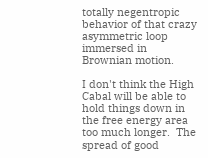totally negentropic behavior of that crazy asymmetric loop immersed in Brownian motion.

I don't think the High Cabal will be able to hold things down in the free energy area too much longer.  The spread of good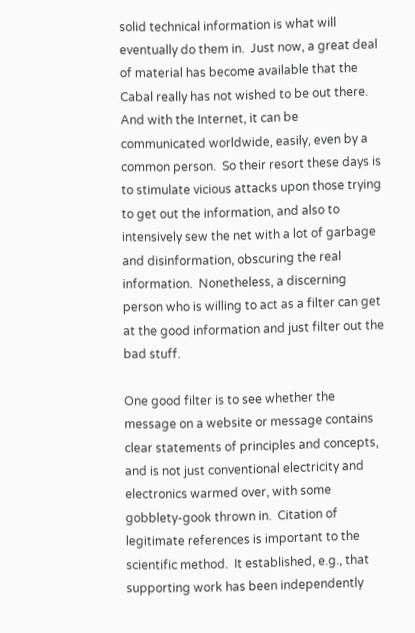solid technical information is what will eventually do them in.  Just now, a great deal of material has become available that the Cabal really has not wished to be out there.  And with the Internet, it can be communicated worldwide, easily, even by a common person.  So their resort these days is to stimulate vicious attacks upon those trying to get out the information, and also to intensively sew the net with a lot of garbage and disinformation, obscuring the real information.  Nonetheless, a discerning person who is willing to act as a filter can get at the good information and just filter out the bad stuff.

One good filter is to see whether the message on a website or message contains clear statements of principles and concepts, and is not just conventional electricity and electronics warmed over, with some gobblety-gook thrown in.  Citation of legitimate references is important to the scientific method.  It established, e.g., that supporting work has been independently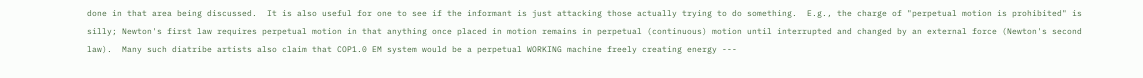done in that area being discussed.  It is also useful for one to see if the informant is just attacking those actually trying to do something.  E.g., the charge of "perpetual motion is prohibited" is silly; Newton's first law requires perpetual motion in that anything once placed in motion remains in perpetual (continuous) motion until interrupted and changed by an external force (Newton's second law).  Many such diatribe artists also claim that COP1.0 EM system would be a perpetual WORKING machine freely creating energy ---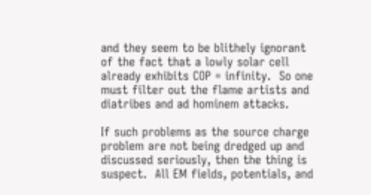and they seem to be blithely ignorant of the fact that a lowly solar cell already exhibits COP = infinity.  So one must filter out the flame artists and diatribes and ad hominem attacks.

If such problems as the source charge problem are not being dredged up and discussed seriously, then the thing is suspect.  All EM fields, potentials, and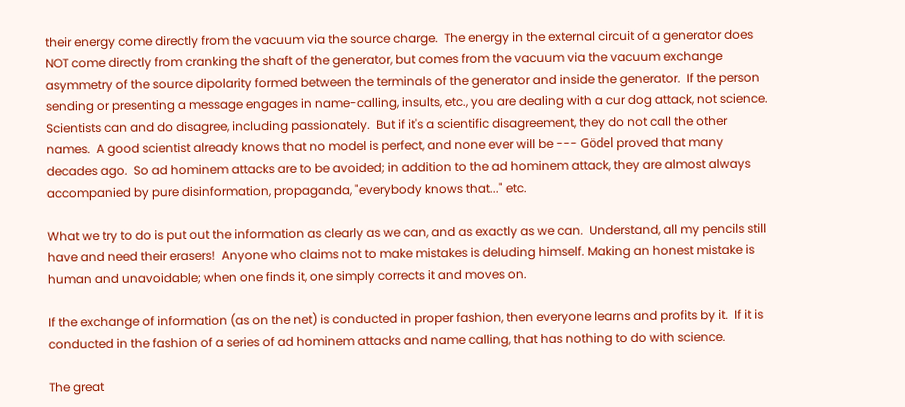their energy come directly from the vacuum via the source charge.  The energy in the external circuit of a generator does NOT come directly from cranking the shaft of the generator, but comes from the vacuum via the vacuum exchange asymmetry of the source dipolarity formed between the terminals of the generator and inside the generator.  If the person sending or presenting a message engages in name-calling, insults, etc., you are dealing with a cur dog attack, not science. Scientists can and do disagree, including passionately.  But if it's a scientific disagreement, they do not call the other names.  A good scientist already knows that no model is perfect, and none ever will be --- Gödel proved that many decades ago.  So ad hominem attacks are to be avoided; in addition to the ad hominem attack, they are almost always accompanied by pure disinformation, propaganda, "everybody knows that..." etc.

What we try to do is put out the information as clearly as we can, and as exactly as we can.  Understand, all my pencils still have and need their erasers!  Anyone who claims not to make mistakes is deluding himself. Making an honest mistake is human and unavoidable; when one finds it, one simply corrects it and moves on.

If the exchange of information (as on the net) is conducted in proper fashion, then everyone learns and profits by it.  If it is conducted in the fashion of a series of ad hominem attacks and name calling, that has nothing to do with science.

The great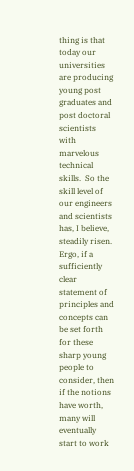thing is that today our universities are producing young post graduates and post doctoral scientists with marvelous technical skills.  So the skill level of our engineers and scientists has, I believe, steadily risen.  Ergo, if a sufficiently clear statement of principles and concepts can be set forth for these sharp young people to consider, then if the notions have worth, many will eventually start to work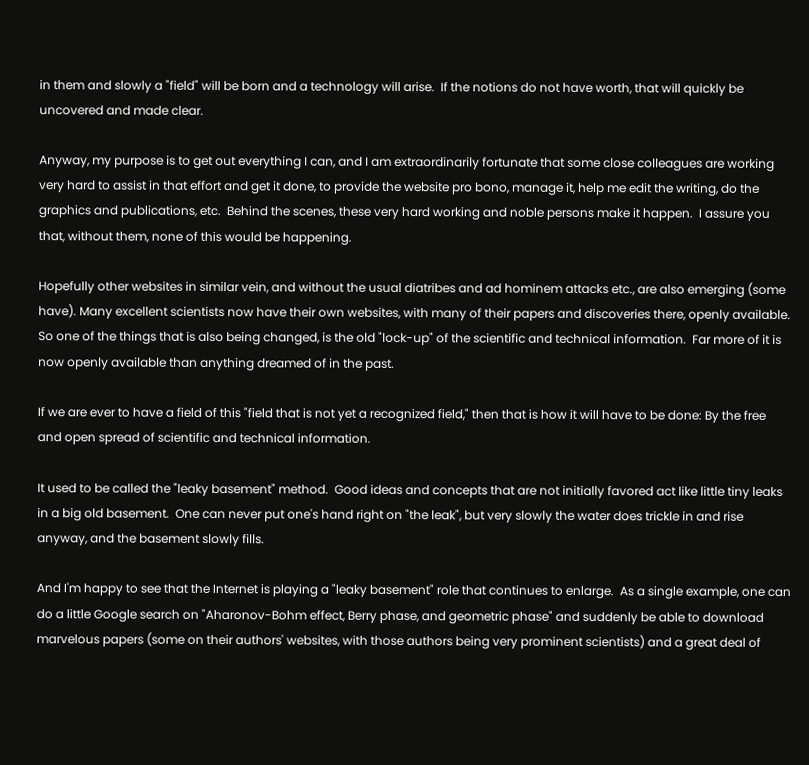in them and slowly a "field" will be born and a technology will arise.  If the notions do not have worth, that will quickly be uncovered and made clear.

Anyway, my purpose is to get out everything I can, and I am extraordinarily fortunate that some close colleagues are working very hard to assist in that effort and get it done, to provide the website pro bono, manage it, help me edit the writing, do the graphics and publications, etc.  Behind the scenes, these very hard working and noble persons make it happen.  I assure you that, without them, none of this would be happening.

Hopefully other websites in similar vein, and without the usual diatribes and ad hominem attacks etc., are also emerging (some have). Many excellent scientists now have their own websites, with many of their papers and discoveries there, openly available.  So one of the things that is also being changed, is the old "lock-up" of the scientific and technical information.  Far more of it is now openly available than anything dreamed of in the past.

If we are ever to have a field of this "field that is not yet a recognized field," then that is how it will have to be done: By the free and open spread of scientific and technical information.

It used to be called the "leaky basement" method.  Good ideas and concepts that are not initially favored act like little tiny leaks in a big old basement.  One can never put one's hand right on "the leak", but very slowly the water does trickle in and rise anyway, and the basement slowly fills.

And I'm happy to see that the Internet is playing a "leaky basement" role that continues to enlarge.  As a single example, one can do a little Google search on "Aharonov-Bohm effect, Berry phase, and geometric phase" and suddenly be able to download marvelous papers (some on their authors' websites, with those authors being very prominent scientists) and a great deal of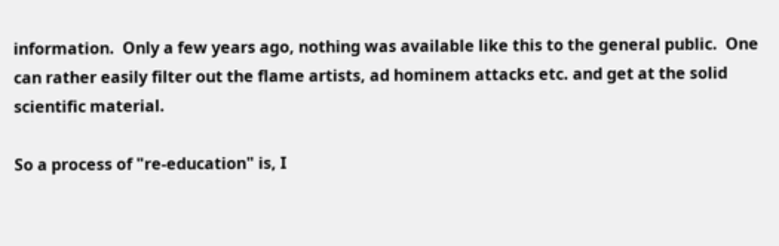information.  Only a few years ago, nothing was available like this to the general public.  One can rather easily filter out the flame artists, ad hominem attacks etc. and get at the solid scientific material.

So a process of "re-education" is, I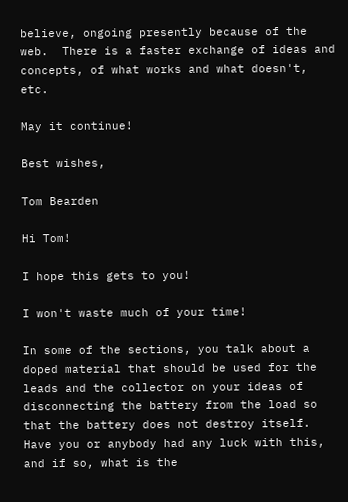believe, ongoing presently because of the web.  There is a faster exchange of ideas and concepts, of what works and what doesn't, etc.

May it continue!

Best wishes,

Tom Bearden

Hi Tom!

I hope this gets to you!

I won't waste much of your time!

In some of the sections, you talk about a doped material that should be used for the leads and the collector on your ideas of disconnecting the battery from the load so that the battery does not destroy itself.  Have you or anybody had any luck with this, and if so, what is the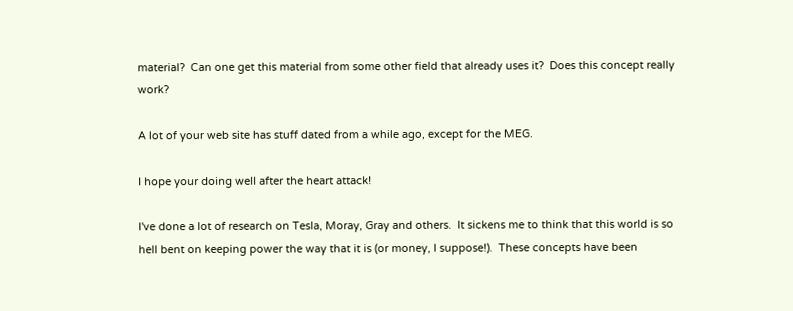material?  Can one get this material from some other field that already uses it?  Does this concept really work?

A lot of your web site has stuff dated from a while ago, except for the MEG.

I hope your doing well after the heart attack!

I've done a lot of research on Tesla, Moray, Gray and others.  It sickens me to think that this world is so hell bent on keeping power the way that it is (or money, I suppose!).  These concepts have been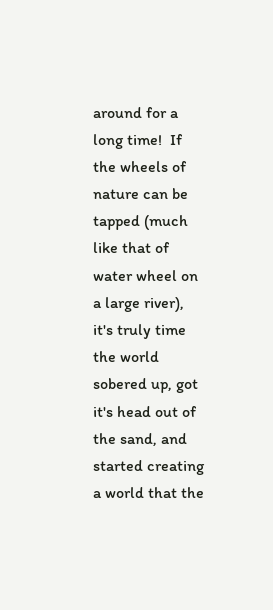around for a long time!  If the wheels of nature can be tapped (much like that of water wheel on a large river), it's truly time the world sobered up, got it's head out of the sand, and started creating a world that the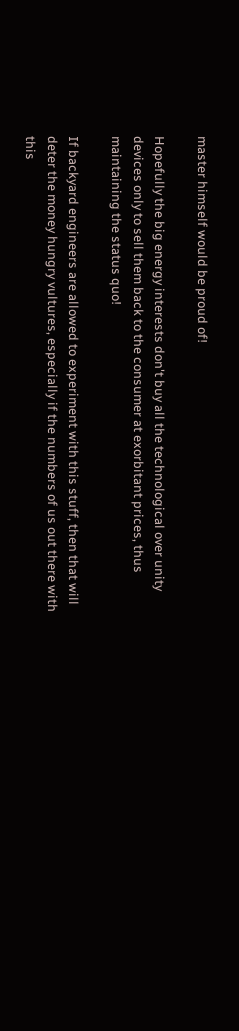master himself would be proud of!

Hopefully the big energy interests don't buy all the technological over unity devices only to sell them back to the consumer at exorbitant prices, thus maintaining the status quo!

If backyard engineers are allowed to experiment with this stuff, then that will deter the money hungry vultures, especially if the numbers of us out there with this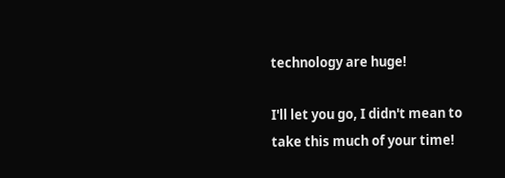technology are huge!

I'll let you go, I didn't mean to take this much of your time!